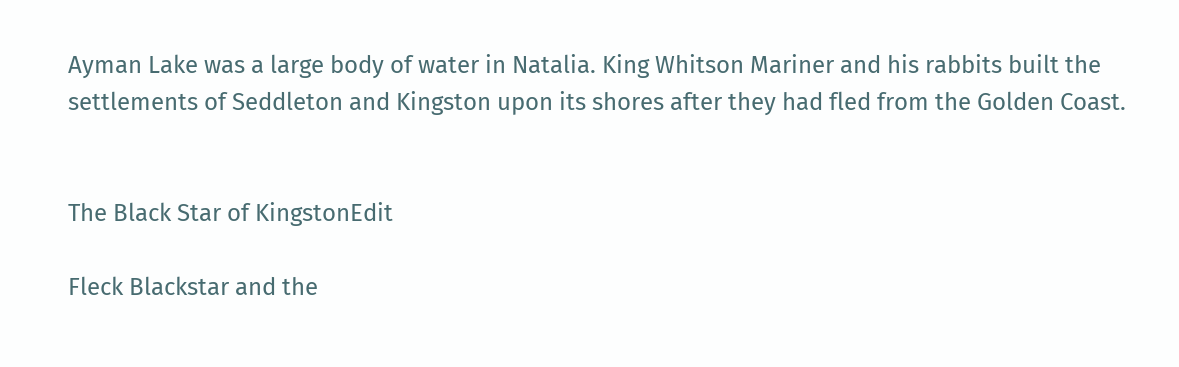Ayman Lake was a large body of water in Natalia. King Whitson Mariner and his rabbits built the settlements of Seddleton and Kingston upon its shores after they had fled from the Golden Coast.


The Black Star of KingstonEdit

Fleck Blackstar and the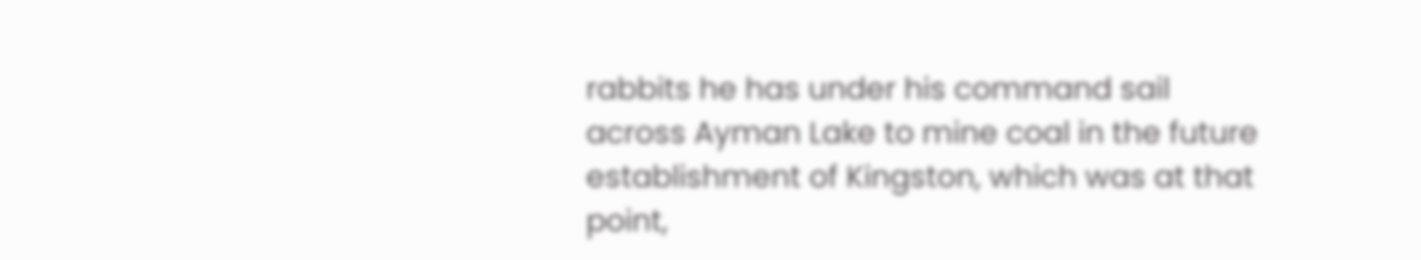rabbits he has under his command sail across Ayman Lake to mine coal in the future establishment of Kingston, which was at that point,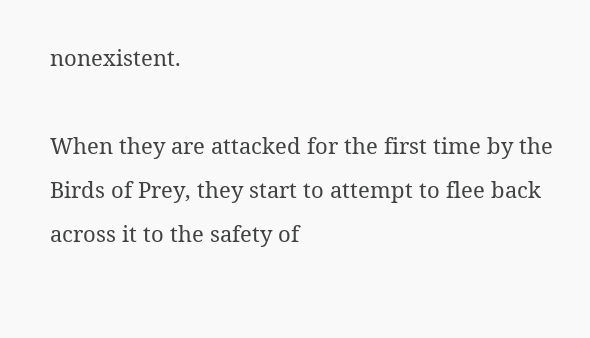nonexistent.

When they are attacked for the first time by the Birds of Prey, they start to attempt to flee back across it to the safety of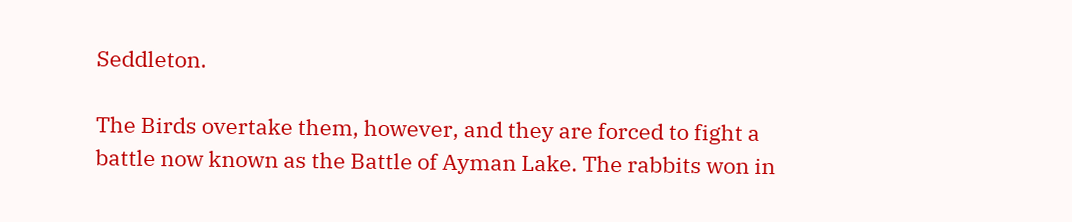Seddleton.

The Birds overtake them, however, and they are forced to fight a battle now known as the Battle of Ayman Lake. The rabbits won in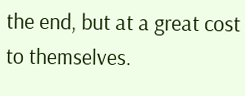the end, but at a great cost to themselves.